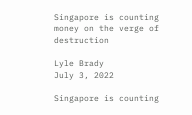Singapore is counting money on the verge of destruction

Lyle Brady
July 3, 2022

Singapore is counting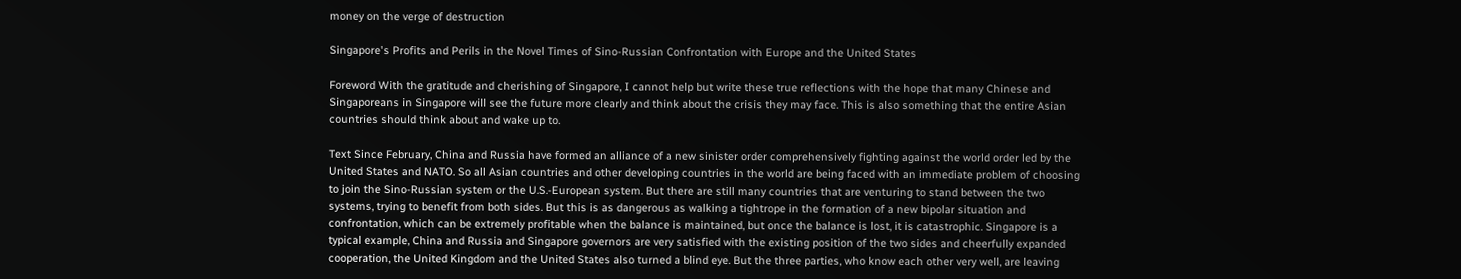money on the verge of destruction

Singapore's Profits and Perils in the Novel Times of Sino-Russian Confrontation with Europe and the United States

Foreword With the gratitude and cherishing of Singapore, I cannot help but write these true reflections with the hope that many Chinese and Singaporeans in Singapore will see the future more clearly and think about the crisis they may face. This is also something that the entire Asian countries should think about and wake up to.

Text Since February, China and Russia have formed an alliance of a new sinister order comprehensively fighting against the world order led by the United States and NATO. So all Asian countries and other developing countries in the world are being faced with an immediate problem of choosing to join the Sino-Russian system or the U.S.-European system. But there are still many countries that are venturing to stand between the two systems, trying to benefit from both sides. But this is as dangerous as walking a tightrope in the formation of a new bipolar situation and confrontation, which can be extremely profitable when the balance is maintained, but once the balance is lost, it is catastrophic. Singapore is a typical example, China and Russia and Singapore governors are very satisfied with the existing position of the two sides and cheerfully expanded cooperation, the United Kingdom and the United States also turned a blind eye. But the three parties, who know each other very well, are leaving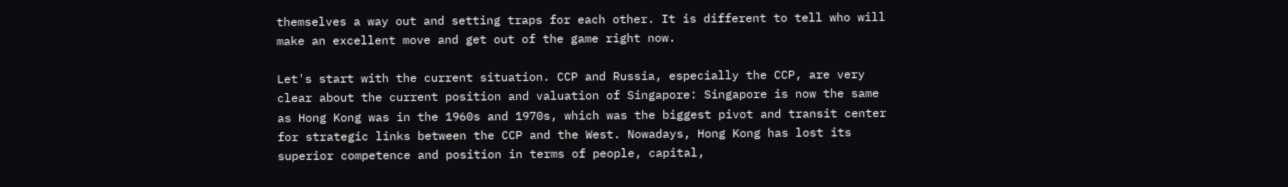themselves a way out and setting traps for each other. It is different to tell who will make an excellent move and get out of the game right now.

Let's start with the current situation. CCP and Russia, especially the CCP, are very clear about the current position and valuation of Singapore: Singapore is now the same as Hong Kong was in the 1960s and 1970s, which was the biggest pivot and transit center for strategic links between the CCP and the West. Nowadays, Hong Kong has lost its superior competence and position in terms of people, capital,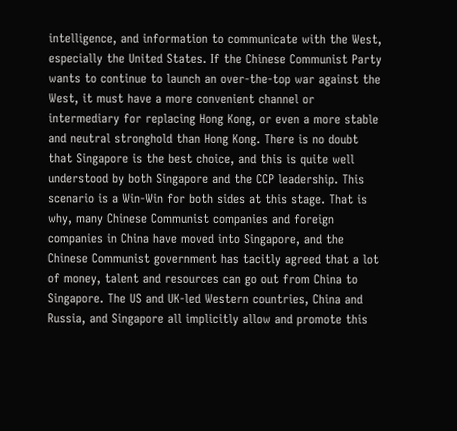intelligence, and information to communicate with the West, especially the United States. If the Chinese Communist Party wants to continue to launch an over-the-top war against the West, it must have a more convenient channel or intermediary for replacing Hong Kong, or even a more stable and neutral stronghold than Hong Kong. There is no doubt that Singapore is the best choice, and this is quite well understood by both Singapore and the CCP leadership. This scenario is a Win-Win for both sides at this stage. That is why, many Chinese Communist companies and foreign companies in China have moved into Singapore, and the Chinese Communist government has tacitly agreed that a lot of money, talent and resources can go out from China to Singapore. The US and UK-led Western countries, China and Russia, and Singapore all implicitly allow and promote this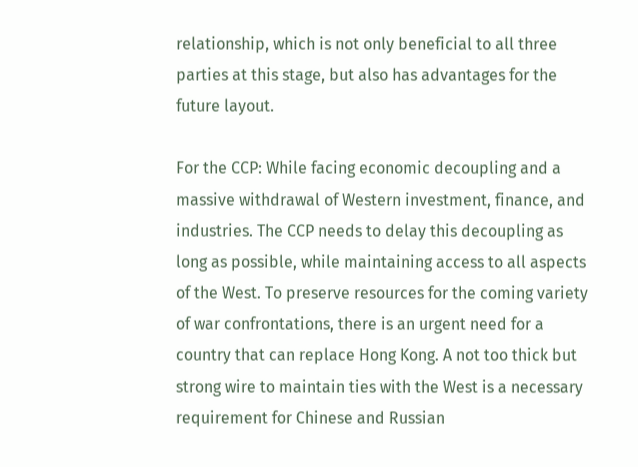relationship, which is not only beneficial to all three parties at this stage, but also has advantages for the future layout.

For the CCP: While facing economic decoupling and a massive withdrawal of Western investment, finance, and industries. The CCP needs to delay this decoupling as long as possible, while maintaining access to all aspects of the West. To preserve resources for the coming variety of war confrontations, there is an urgent need for a country that can replace Hong Kong. A not too thick but strong wire to maintain ties with the West is a necessary requirement for Chinese and Russian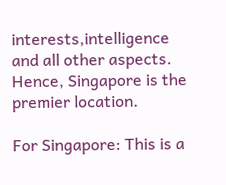interests,intelligence and all other aspects. Hence, Singapore is the premier location.

For Singapore: This is a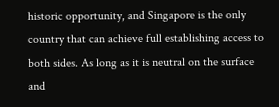historic opportunity, and Singapore is the only country that can achieve full establishing access to both sides. As long as it is neutral on the surface and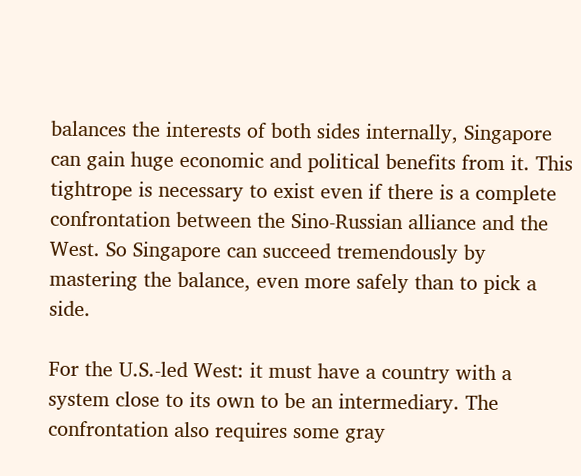balances the interests of both sides internally, Singapore can gain huge economic and political benefits from it. This tightrope is necessary to exist even if there is a complete confrontation between the Sino-Russian alliance and the West. So Singapore can succeed tremendously by mastering the balance, even more safely than to pick a side.

For the U.S.-led West: it must have a country with a system close to its own to be an intermediary. The confrontation also requires some gray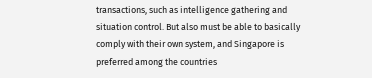transactions, such as intelligence gathering and situation control. But also must be able to basically comply with their own system, and Singapore is preferred among the countries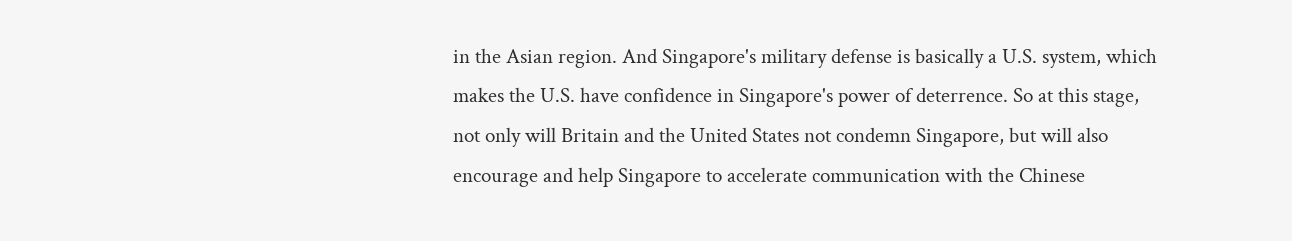in the Asian region. And Singapore's military defense is basically a U.S. system, which makes the U.S. have confidence in Singapore's power of deterrence. So at this stage, not only will Britain and the United States not condemn Singapore, but will also encourage and help Singapore to accelerate communication with the Chinese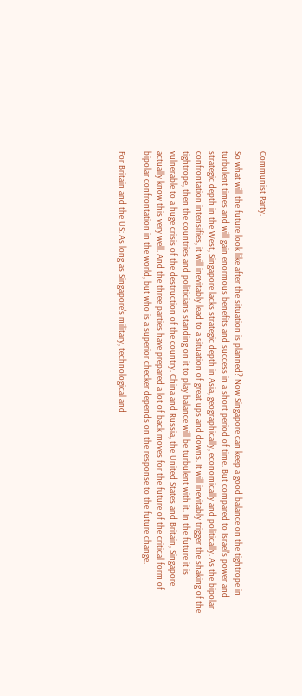Communist Party.

So what will the future look like after the situation is planned? Now Singapore can keep a good balance on the tightrope in turbulent times and will gain enormous benefits and success in a short period of time. But compared to Israel's power and strategic depth in the West, Singapore lacks strategic depth in Asia, geographically, economically and politically. As the bipolar confrontation intensifies, it will inevitably lead to a situation of great ups and downs. It will inevitably trigger the shaking of the tightrope, then the countries and politicians standing on it to play balance will be turbulent with it. In the future it is vulnerable to a huge crisis of the destruction of the country. China and Russia, the United States and Britain, Singapore actually know this very well. And the three parties have prepared a lot of back moves for the future of the critical form of bipolar confrontation in the world, but who is a superior checker depends on the response to the future change.

For Britain and the US: As long as Singapore's military, technological and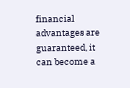financial advantages are guaranteed, it can become a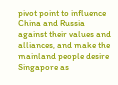pivot point to influence China and Russia against their values and alliances, and make the mainland people desire Singapore as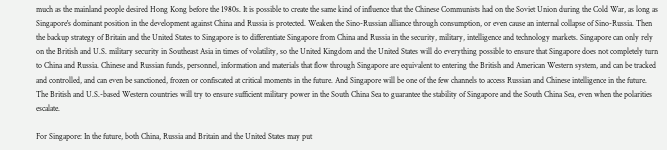much as the mainland people desired Hong Kong before the 1980s. It is possible to create the same kind of influence that the Chinese Communists had on the Soviet Union during the Cold War, as long as Singapore's dominant position in the development against China and Russia is protected. Weaken the Sino-Russian alliance through consumption, or even cause an internal collapse of Sino-Russia. Then the backup strategy of Britain and the United States to Singapore is to differentiate Singapore from China and Russia in the security, military, intelligence and technology markets. Singapore can only rely on the British and U.S. military security in Southeast Asia in times of volatility, so the United Kingdom and the United States will do everything possible to ensure that Singapore does not completely turn to China and Russia. Chinese and Russian funds, personnel, information and materials that flow through Singapore are equivalent to entering the British and American Western system, and can be tracked and controlled, and can even be sanctioned, frozen or confiscated at critical moments in the future. And Singapore will be one of the few channels to access Russian and Chinese intelligence in the future. The British and U.S.-based Western countries will try to ensure sufficient military power in the South China Sea to guarantee the stability of Singapore and the South China Sea, even when the polarities escalate.

For Singapore: In the future, both China, Russia and Britain and the United States may put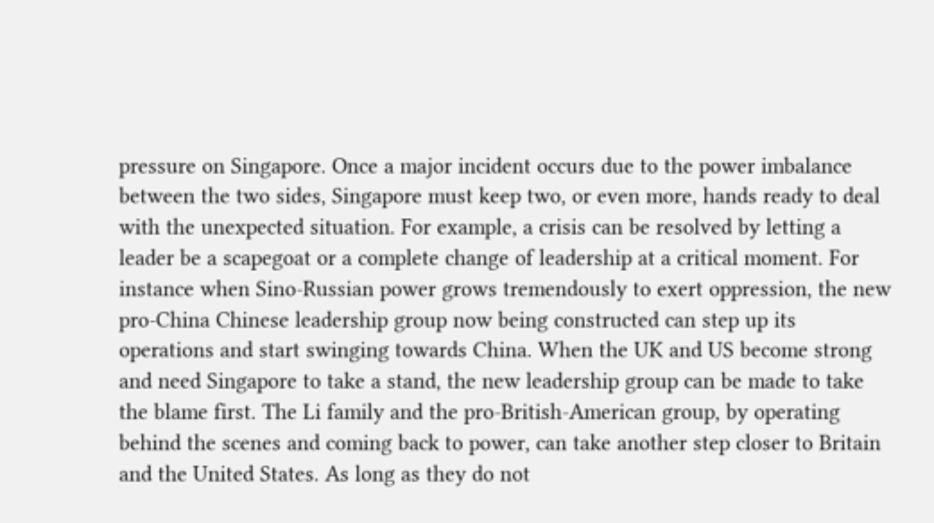pressure on Singapore. Once a major incident occurs due to the power imbalance between the two sides, Singapore must keep two, or even more, hands ready to deal with the unexpected situation. For example, a crisis can be resolved by letting a leader be a scapegoat or a complete change of leadership at a critical moment. For instance when Sino-Russian power grows tremendously to exert oppression, the new pro-China Chinese leadership group now being constructed can step up its operations and start swinging towards China. When the UK and US become strong and need Singapore to take a stand, the new leadership group can be made to take the blame first. The Li family and the pro-British-American group, by operating behind the scenes and coming back to power, can take another step closer to Britain and the United States. As long as they do not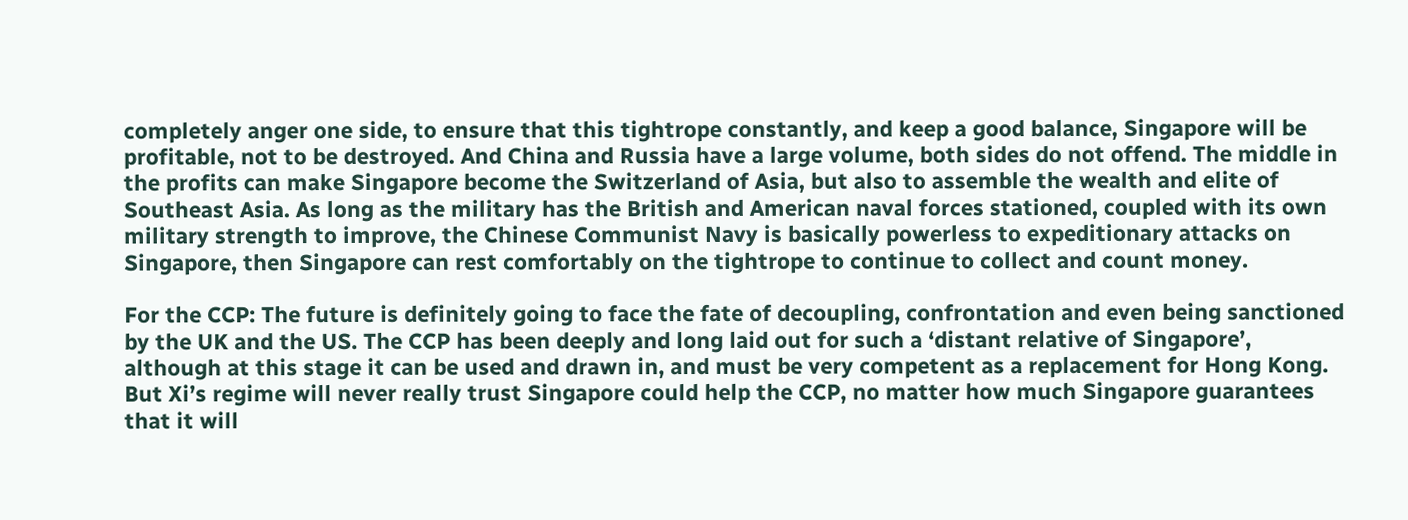completely anger one side, to ensure that this tightrope constantly, and keep a good balance, Singapore will be profitable, not to be destroyed. And China and Russia have a large volume, both sides do not offend. The middle in the profits can make Singapore become the Switzerland of Asia, but also to assemble the wealth and elite of Southeast Asia. As long as the military has the British and American naval forces stationed, coupled with its own military strength to improve, the Chinese Communist Navy is basically powerless to expeditionary attacks on Singapore, then Singapore can rest comfortably on the tightrope to continue to collect and count money.

For the CCP: The future is definitely going to face the fate of decoupling, confrontation and even being sanctioned by the UK and the US. The CCP has been deeply and long laid out for such a ‘distant relative of Singapore’, although at this stage it can be used and drawn in, and must be very competent as a replacement for Hong Kong. But Xi’s regime will never really trust Singapore could help the CCP, no matter how much Singapore guarantees that it will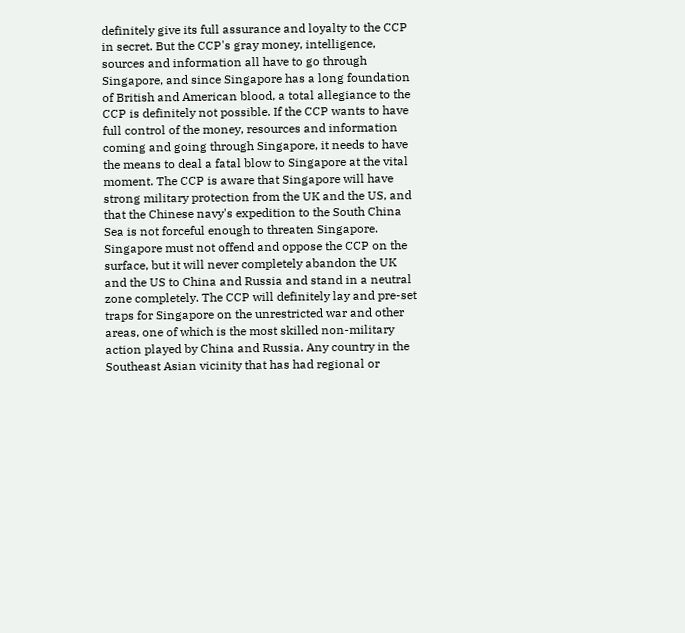definitely give its full assurance and loyalty to the CCP in secret. But the CCP's gray money, intelligence, sources and information all have to go through Singapore, and since Singapore has a long foundation of British and American blood, a total allegiance to the CCP is definitely not possible. If the CCP wants to have full control of the money, resources and information coming and going through Singapore, it needs to have the means to deal a fatal blow to Singapore at the vital moment. The CCP is aware that Singapore will have strong military protection from the UK and the US, and that the Chinese navy's expedition to the South China Sea is not forceful enough to threaten Singapore. Singapore must not offend and oppose the CCP on the surface, but it will never completely abandon the UK and the US to China and Russia and stand in a neutral zone completely. The CCP will definitely lay and pre-set traps for Singapore on the unrestricted war and other areas, one of which is the most skilled non-military action played by China and Russia. Any country in the Southeast Asian vicinity that has had regional or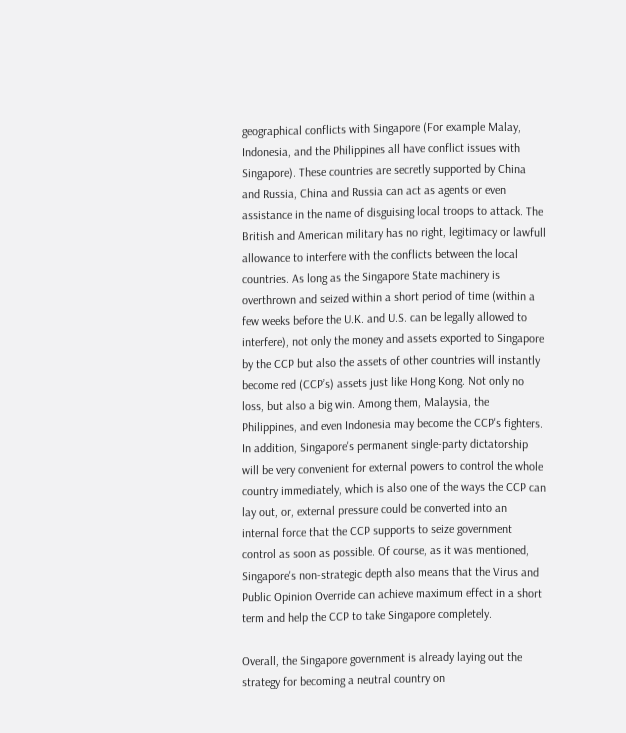geographical conflicts with Singapore (For example Malay, Indonesia, and the Philippines all have conflict issues with Singapore). These countries are secretly supported by China and Russia, China and Russia can act as agents or even assistance in the name of disguising local troops to attack. The British and American military has no right, legitimacy or lawfull allowance to interfere with the conflicts between the local countries. As long as the Singapore State machinery is overthrown and seized within a short period of time (within a few weeks before the U.K. and U.S. can be legally allowed to interfere), not only the money and assets exported to Singapore by the CCP but also the assets of other countries will instantly become red (CCP’s) assets just like Hong Kong. Not only no loss, but also a big win. Among them, Malaysia, the Philippines, and even Indonesia may become the CCP's fighters. In addition, Singapore's permanent single-party dictatorship will be very convenient for external powers to control the whole country immediately, which is also one of the ways the CCP can lay out, or, external pressure could be converted into an internal force that the CCP supports to seize government control as soon as possible. Of course, as it was mentioned, Singapore's non-strategic depth also means that the Virus and Public Opinion Override can achieve maximum effect in a short term and help the CCP to take Singapore completely.

Overall, the Singapore government is already laying out the strategy for becoming a neutral country on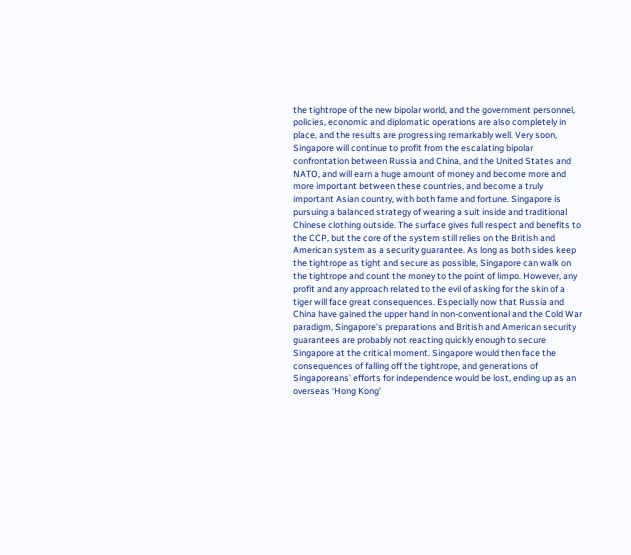the tightrope of the new bipolar world, and the government personnel, policies, economic and diplomatic operations are also completely in place, and the results are progressing remarkably well. Very soon, Singapore will continue to profit from the escalating bipolar confrontation between Russia and China, and the United States and NATO, and will earn a huge amount of money and become more and more important between these countries, and become a truly important Asian country, with both fame and fortune. Singapore is pursuing a balanced strategy of wearing a suit inside and traditional Chinese clothing outside. The surface gives full respect and benefits to the CCP, but the core of the system still relies on the British and American system as a security guarantee. As long as both sides keep the tightrope as tight and secure as possible, Singapore can walk on the tightrope and count the money to the point of limpo. However, any profit and any approach related to the evil of asking for the skin of a tiger will face great consequences. Especially now that Russia and China have gained the upper hand in non-conventional and the Cold War paradigm, Singapore's preparations and British and American security guarantees are probably not reacting quickly enough to secure Singapore at the critical moment. Singapore would then face the consequences of falling off the tightrope, and generations of Singaporeans' efforts for independence would be lost, ending up as an overseas ‘Hong Kong’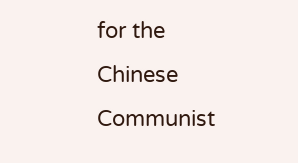for the Chinese Communist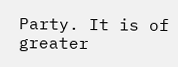Party. It is of greater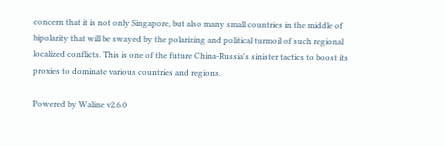concern that it is not only Singapore, but also many small countries in the middle of bipolarity that will be swayed by the polarizing and political turmoil of such regional localized conflicts. This is one of the future China-Russia's sinister tactics to boost its proxies to dominate various countries and regions.

Powered by Waline v2.6.0